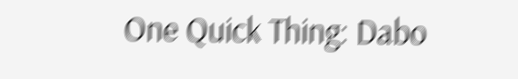One Quick Thing: Dabo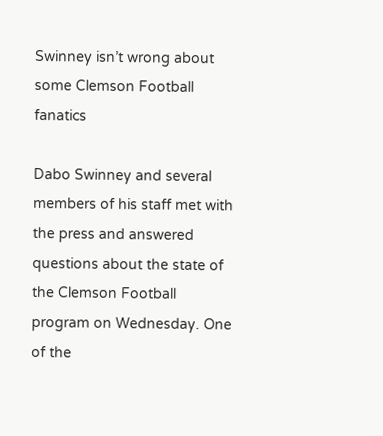Swinney isn’t wrong about some Clemson Football fanatics

Dabo Swinney and several members of his staff met with the press and answered questions about the state of the Clemson Football program on Wednesday. One of the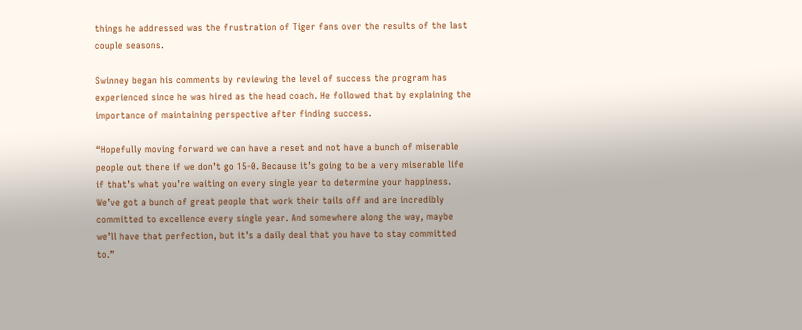things he addressed was the frustration of Tiger fans over the results of the last couple seasons.

Swinney began his comments by reviewing the level of success the program has experienced since he was hired as the head coach. He followed that by explaining the importance of maintaining perspective after finding success.

“Hopefully moving forward we can have a reset and not have a bunch of miserable people out there if we don’t go 15-0. Because it’s going to be a very miserable life if that’s what you’re waiting on every single year to determine your happiness. We’ve got a bunch of great people that work their tails off and are incredibly committed to excellence every single year. And somewhere along the way, maybe we’ll have that perfection, but it’s a daily deal that you have to stay committed to.”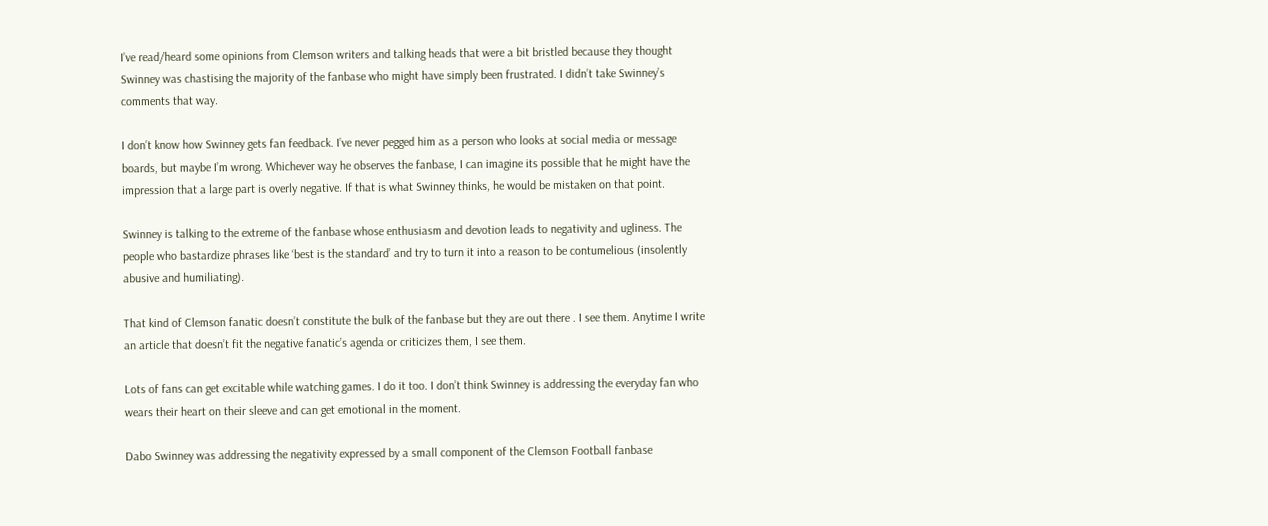I’ve read/heard some opinions from Clemson writers and talking heads that were a bit bristled because they thought Swinney was chastising the majority of the fanbase who might have simply been frustrated. I didn’t take Swinney’s comments that way.

I don’t know how Swinney gets fan feedback. I’ve never pegged him as a person who looks at social media or message boards, but maybe I’m wrong. Whichever way he observes the fanbase, I can imagine its possible that he might have the impression that a large part is overly negative. If that is what Swinney thinks, he would be mistaken on that point.

Swinney is talking to the extreme of the fanbase whose enthusiasm and devotion leads to negativity and ugliness. The people who bastardize phrases like ‘best is the standard’ and try to turn it into a reason to be contumelious (insolently abusive and humiliating).

That kind of Clemson fanatic doesn’t constitute the bulk of the fanbase but they are out there . I see them. Anytime I write an article that doesn’t fit the negative fanatic’s agenda or criticizes them, I see them.

Lots of fans can get excitable while watching games. I do it too. I don’t think Swinney is addressing the everyday fan who wears their heart on their sleeve and can get emotional in the moment.

Dabo Swinney was addressing the negativity expressed by a small component of the Clemson Football fanbase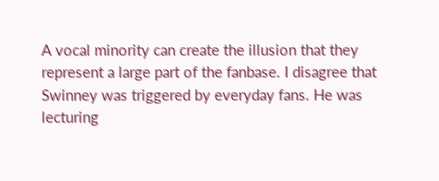A vocal minority can create the illusion that they represent a large part of the fanbase. I disagree that Swinney was triggered by everyday fans. He was lecturing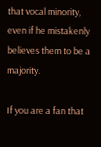that vocal minority, even if he mistakenly believes them to be a majority.

If you are a fan that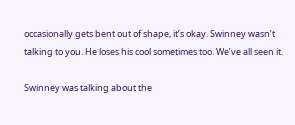occasionally gets bent out of shape, it’s okay. Swinney wasn’t talking to you. He loses his cool sometimes too. We’ve all seen it.

Swinney was talking about the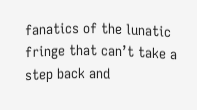fanatics of the lunatic fringe that can’t take a step back and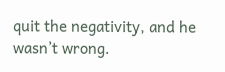quit the negativity, and he wasn’t wrong.